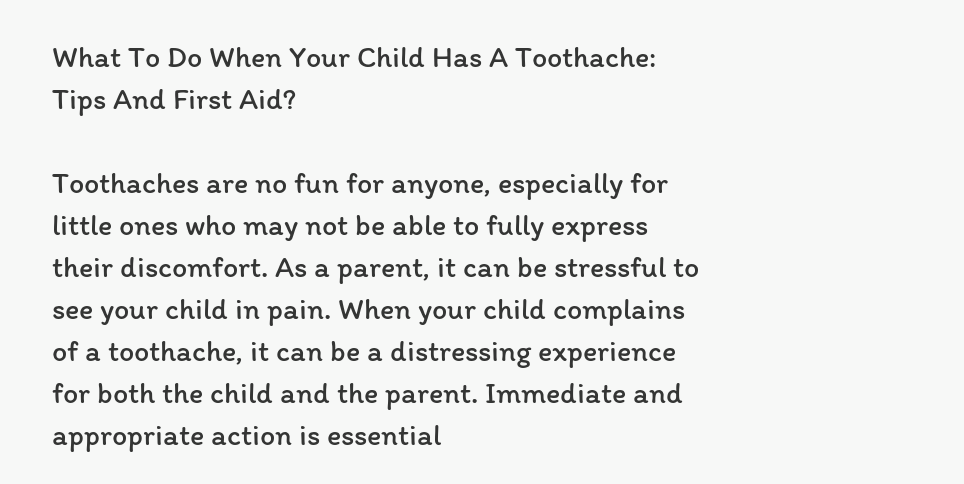What To Do When Your Child Has A Toothache: Tips And First Aid?

Toothaches are no fun for anyone, especially for little ones who may not be able to fully express their discomfort. As a parent, it can be stressful to see your child in pain. When your child complains of a toothache, it can be a distressing experience for both the child and the parent. Immediate and appropriate action is essential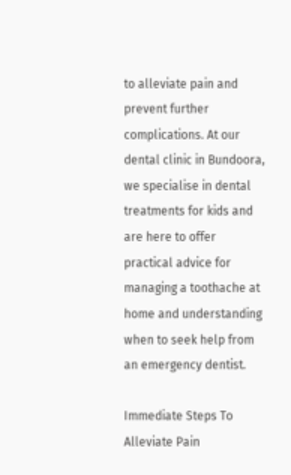to alleviate pain and prevent further complications. At our dental clinic in Bundoora, we specialise in dental treatments for kids and are here to offer practical advice for managing a toothache at home and understanding when to seek help from an emergency dentist.

Immediate Steps To Alleviate Pain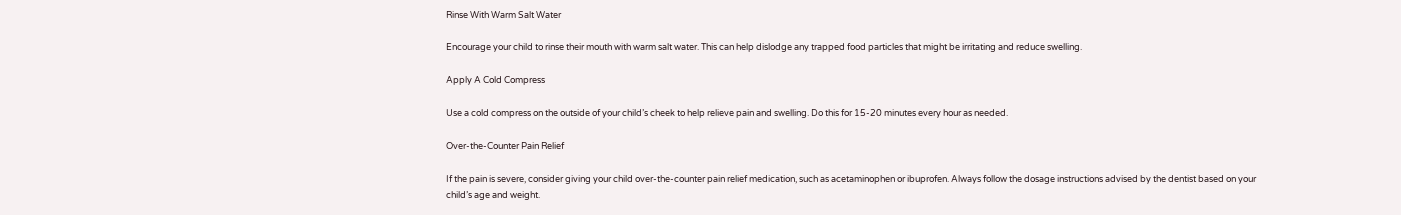Rinse With Warm Salt Water

Encourage your child to rinse their mouth with warm salt water. This can help dislodge any trapped food particles that might be irritating and reduce swelling.

Apply A Cold Compress

Use a cold compress on the outside of your child’s cheek to help relieve pain and swelling. Do this for 15-20 minutes every hour as needed.

Over-the-Counter Pain Relief

If the pain is severe, consider giving your child over-the-counter pain relief medication, such as acetaminophen or ibuprofen. Always follow the dosage instructions advised by the dentist based on your child’s age and weight.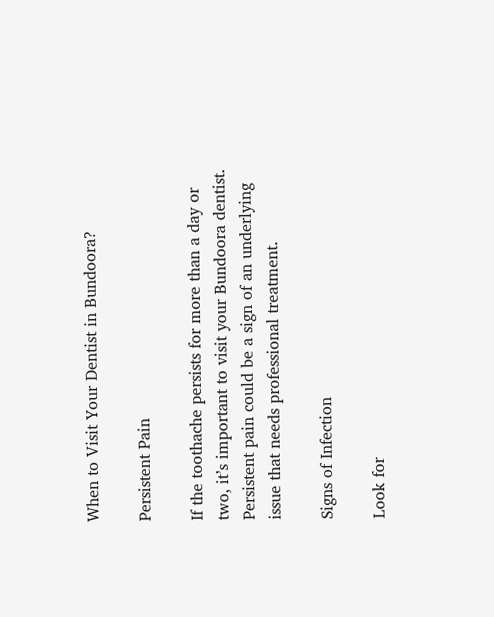When to Visit Your Dentist in Bundoora?

Persistent Pain

If the toothache persists for more than a day or two, it’s important to visit your Bundoora dentist. Persistent pain could be a sign of an underlying issue that needs professional treatment.

Signs of Infection

Look for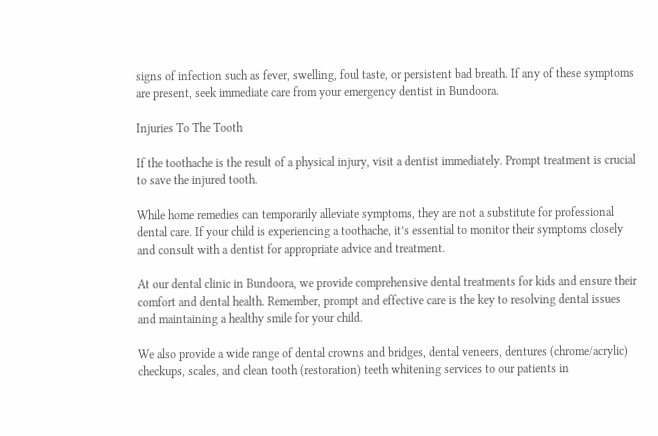signs of infection such as fever, swelling, foul taste, or persistent bad breath. If any of these symptoms are present, seek immediate care from your emergency dentist in Bundoora.

Injuries To The Tooth

If the toothache is the result of a physical injury, visit a dentist immediately. Prompt treatment is crucial to save the injured tooth.

While home remedies can temporarily alleviate symptoms, they are not a substitute for professional dental care. If your child is experiencing a toothache, it’s essential to monitor their symptoms closely and consult with a dentist for appropriate advice and treatment.

At our dental clinic in Bundoora, we provide comprehensive dental treatments for kids and ensure their comfort and dental health. Remember, prompt and effective care is the key to resolving dental issues and maintaining a healthy smile for your child.

We also provide a wide range of dental crowns and bridges, dental veneers, dentures (chrome/acrylic) checkups, scales, and clean tooth (restoration) teeth whitening services to our patients in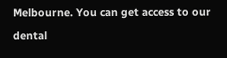Melbourne. You can get access to our dental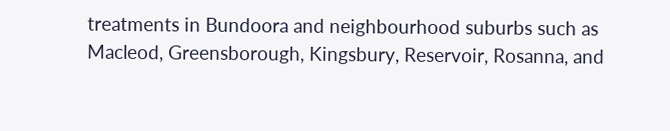treatments in Bundoora and neighbourhood suburbs such as Macleod, Greensborough, Kingsbury, Reservoir, Rosanna, and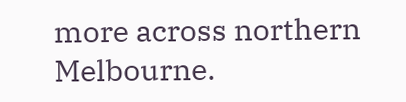more across northern Melbourne.